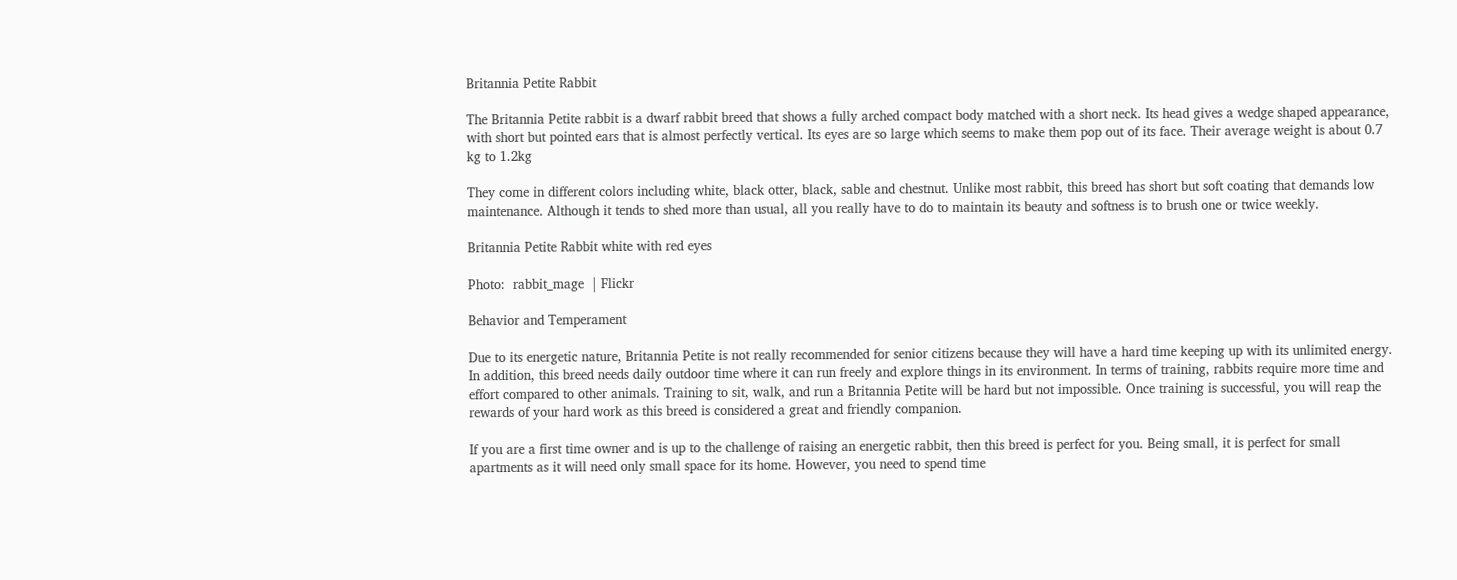Britannia Petite Rabbit

The Britannia Petite rabbit is a dwarf rabbit breed that shows a fully arched compact body matched with a short neck. Its head gives a wedge shaped appearance, with short but pointed ears that is almost perfectly vertical. Its eyes are so large which seems to make them pop out of its face. Their average weight is about 0.7 kg to 1.2kg

They come in different colors including white, black otter, black, sable and chestnut. Unlike most rabbit, this breed has short but soft coating that demands low maintenance. Although it tends to shed more than usual, all you really have to do to maintain its beauty and softness is to brush one or twice weekly.

Britannia Petite Rabbit white with red eyes

Photo:  rabbit_mage  | Flickr

Behavior and Temperament

Due to its energetic nature, Britannia Petite is not really recommended for senior citizens because they will have a hard time keeping up with its unlimited energy. In addition, this breed needs daily outdoor time where it can run freely and explore things in its environment. In terms of training, rabbits require more time and effort compared to other animals. Training to sit, walk, and run a Britannia Petite will be hard but not impossible. Once training is successful, you will reap the rewards of your hard work as this breed is considered a great and friendly companion.

If you are a first time owner and is up to the challenge of raising an energetic rabbit, then this breed is perfect for you. Being small, it is perfect for small apartments as it will need only small space for its home. However, you need to spend time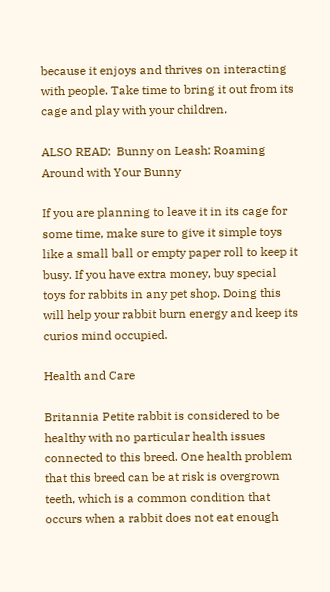because it enjoys and thrives on interacting with people. Take time to bring it out from its cage and play with your children.

ALSO READ:  Bunny on Leash: Roaming Around with Your Bunny

If you are planning to leave it in its cage for some time, make sure to give it simple toys like a small ball or empty paper roll to keep it busy. If you have extra money, buy special toys for rabbits in any pet shop. Doing this will help your rabbit burn energy and keep its curios mind occupied.

Health and Care

Britannia Petite rabbit is considered to be healthy with no particular health issues connected to this breed. One health problem that this breed can be at risk is overgrown teeth, which is a common condition that occurs when a rabbit does not eat enough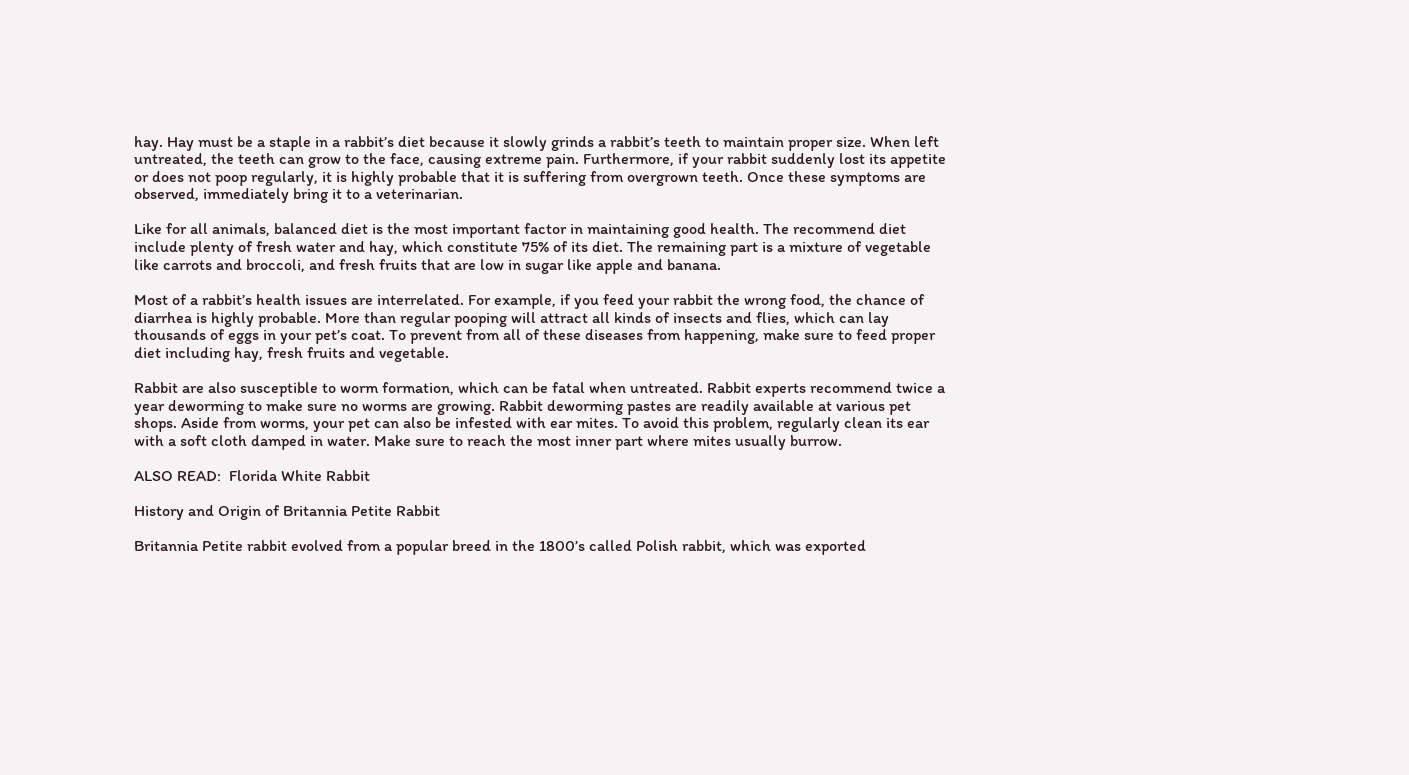hay. Hay must be a staple in a rabbit’s diet because it slowly grinds a rabbit’s teeth to maintain proper size. When left untreated, the teeth can grow to the face, causing extreme pain. Furthermore, if your rabbit suddenly lost its appetite or does not poop regularly, it is highly probable that it is suffering from overgrown teeth. Once these symptoms are observed, immediately bring it to a veterinarian.

Like for all animals, balanced diet is the most important factor in maintaining good health. The recommend diet include plenty of fresh water and hay, which constitute 75% of its diet. The remaining part is a mixture of vegetable like carrots and broccoli, and fresh fruits that are low in sugar like apple and banana.

Most of a rabbit’s health issues are interrelated. For example, if you feed your rabbit the wrong food, the chance of diarrhea is highly probable. More than regular pooping will attract all kinds of insects and flies, which can lay thousands of eggs in your pet’s coat. To prevent from all of these diseases from happening, make sure to feed proper diet including hay, fresh fruits and vegetable.

Rabbit are also susceptible to worm formation, which can be fatal when untreated. Rabbit experts recommend twice a year deworming to make sure no worms are growing. Rabbit deworming pastes are readily available at various pet shops. Aside from worms, your pet can also be infested with ear mites. To avoid this problem, regularly clean its ear with a soft cloth damped in water. Make sure to reach the most inner part where mites usually burrow.

ALSO READ:  Florida White Rabbit

History and Origin of Britannia Petite Rabbit

Britannia Petite rabbit evolved from a popular breed in the 1800’s called Polish rabbit, which was exported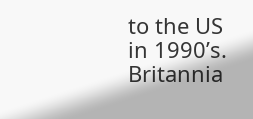to the US in 1990’s. Britannia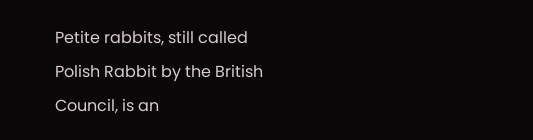Petite rabbits, still called Polish Rabbit by the British Council, is an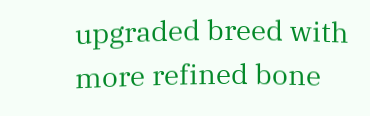upgraded breed with more refined bone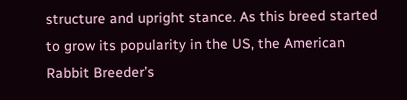structure and upright stance. As this breed started to grow its popularity in the US, the American Rabbit Breeder’s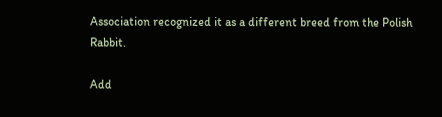Association recognized it as a different breed from the Polish Rabbit.

Add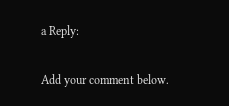a Reply:

Add your comment below.